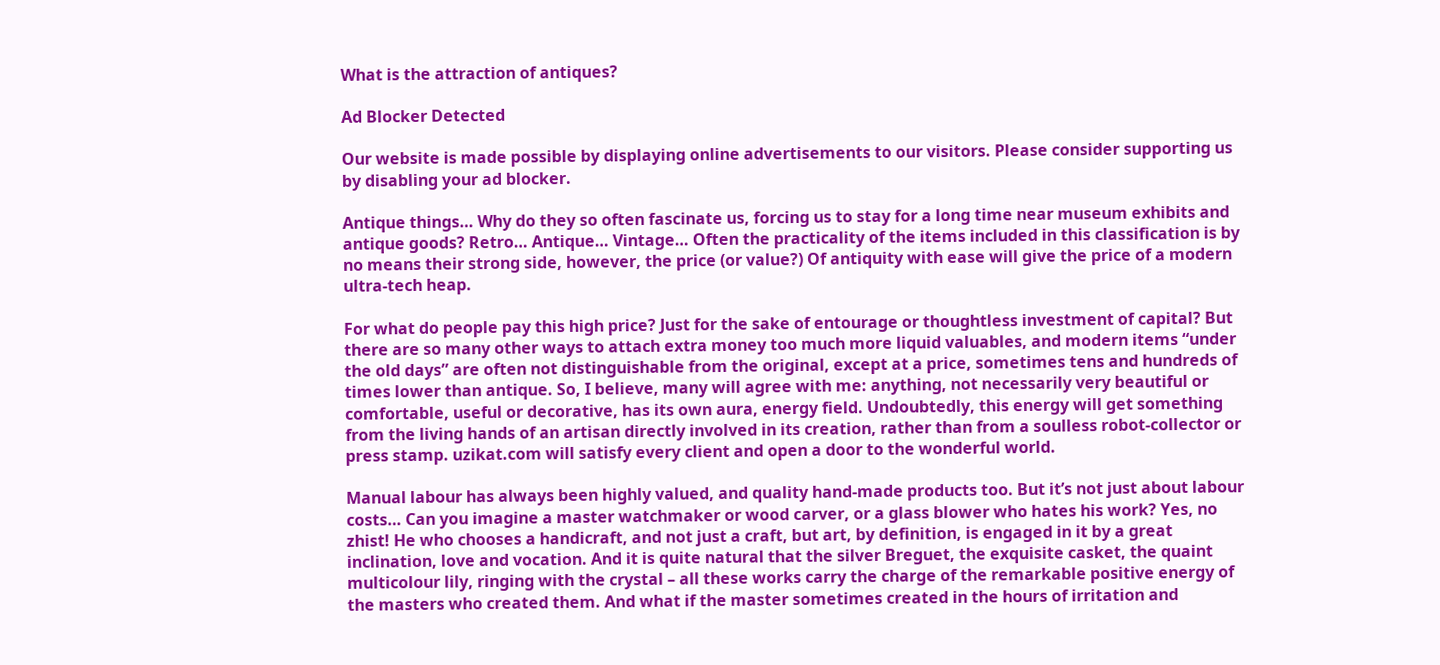What is the attraction of antiques?

Ad Blocker Detected

Our website is made possible by displaying online advertisements to our visitors. Please consider supporting us by disabling your ad blocker.

Antique things… Why do they so often fascinate us, forcing us to stay for a long time near museum exhibits and antique goods? Retro… Antique… Vintage… Often the practicality of the items included in this classification is by no means their strong side, however, the price (or value?) Of antiquity with ease will give the price of a modern ultra-tech heap.

For what do people pay this high price? Just for the sake of entourage or thoughtless investment of capital? But there are so many other ways to attach extra money too much more liquid valuables, and modern items “under the old days” are often not distinguishable from the original, except at a price, sometimes tens and hundreds of times lower than antique. So, I believe, many will agree with me: anything, not necessarily very beautiful or comfortable, useful or decorative, has its own aura, energy field. Undoubtedly, this energy will get something from the living hands of an artisan directly involved in its creation, rather than from a soulless robot-collector or press stamp. uzikat.com will satisfy every client and open a door to the wonderful world.

Manual labour has always been highly valued, and quality hand-made products too. But it’s not just about labour costs… Can you imagine a master watchmaker or wood carver, or a glass blower who hates his work? Yes, no zhist! He who chooses a handicraft, and not just a craft, but art, by definition, is engaged in it by a great inclination, love and vocation. And it is quite natural that the silver Breguet, the exquisite casket, the quaint multicolour lily, ringing with the crystal – all these works carry the charge of the remarkable positive energy of the masters who created them. And what if the master sometimes created in the hours of irritation and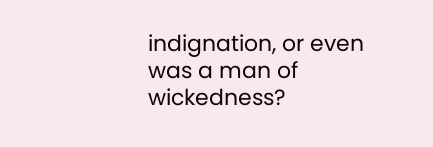indignation, or even was a man of wickedness?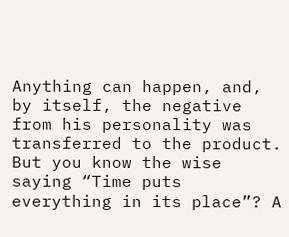Anything can happen, and, by itself, the negative from his personality was transferred to the product. But you know the wise saying “Time puts everything in its place”? A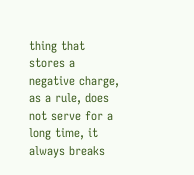thing that stores a negative charge, as a rule, does not serve for a long time, it always breaks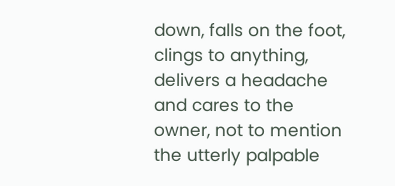down, falls on the foot, clings to anything, delivers a headache and cares to the owner, not to mention the utterly palpable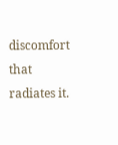discomfort that radiates it.